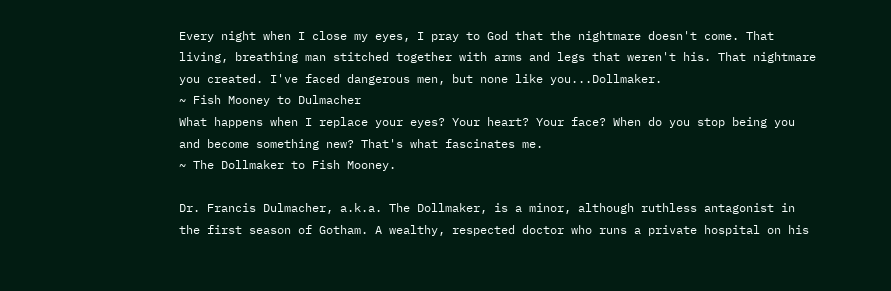Every night when I close my eyes, I pray to God that the nightmare doesn't come. That living, breathing man stitched together with arms and legs that weren't his. That nightmare you created. I've faced dangerous men, but none like you...Dollmaker.
~ Fish Mooney to Dulmacher
What happens when I replace your eyes? Your heart? Your face? When do you stop being you and become something new? That's what fascinates me.
~ The Dollmaker to Fish Mooney.

Dr. Francis Dulmacher, a.k.a. The Dollmaker, is a minor, although ruthless antagonist in the first season of Gotham. A wealthy, respected doctor who runs a private hospital on his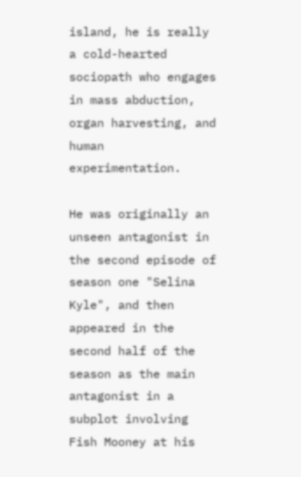island, he is really a cold-hearted sociopath who engages in mass abduction, organ harvesting, and human experimentation.

He was originally an unseen antagonist in the second episode of season one "Selina Kyle", and then appeared in the second half of the season as the main antagonist in a subplot involving Fish Mooney at his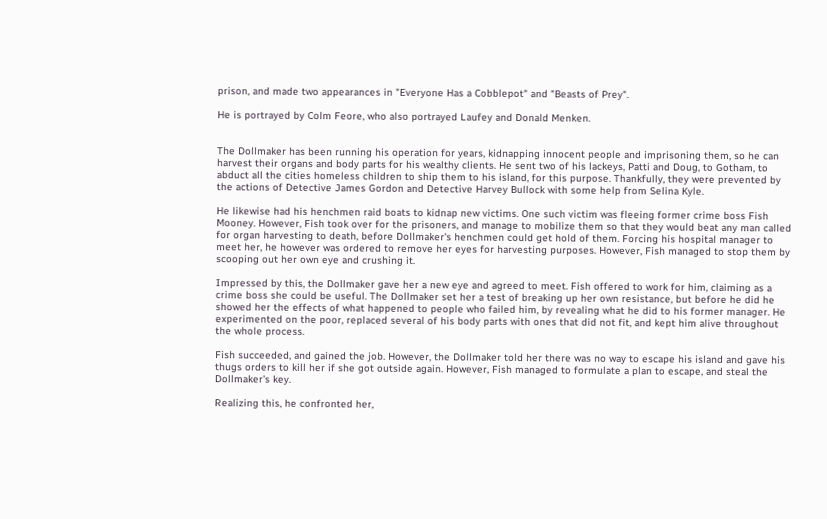prison, and made two appearances in "Everyone Has a Cobblepot" and "Beasts of Prey".

He is portrayed by Colm Feore, who also portrayed Laufey and Donald Menken.


The Dollmaker has been running his operation for years, kidnapping innocent people and imprisoning them, so he can harvest their organs and body parts for his wealthy clients. He sent two of his lackeys, Patti and Doug, to Gotham, to abduct all the cities homeless children to ship them to his island, for this purpose. Thankfully, they were prevented by the actions of Detective James Gordon and Detective Harvey Bullock with some help from Selina Kyle.

He likewise had his henchmen raid boats to kidnap new victims. One such victim was fleeing former crime boss Fish Mooney. However, Fish took over for the prisoners, and manage to mobilize them so that they would beat any man called for organ harvesting to death, before Dollmaker's henchmen could get hold of them. Forcing his hospital manager to meet her, he however was ordered to remove her eyes for harvesting purposes. However, Fish managed to stop them by scooping out her own eye and crushing it.

Impressed by this, the Dollmaker gave her a new eye and agreed to meet. Fish offered to work for him, claiming as a crime boss she could be useful. The Dollmaker set her a test of breaking up her own resistance, but before he did he showed her the effects of what happened to people who failed him, by revealing what he did to his former manager. He experimented on the poor, replaced several of his body parts with ones that did not fit, and kept him alive throughout the whole process.

Fish succeeded, and gained the job. However, the Dollmaker told her there was no way to escape his island and gave his thugs orders to kill her if she got outside again. However, Fish managed to formulate a plan to escape, and steal the Dollmaker's key.

Realizing this, he confronted her,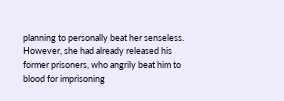planning to personally beat her senseless. However, she had already released his former prisoners, who angrily beat him to blood for imprisoning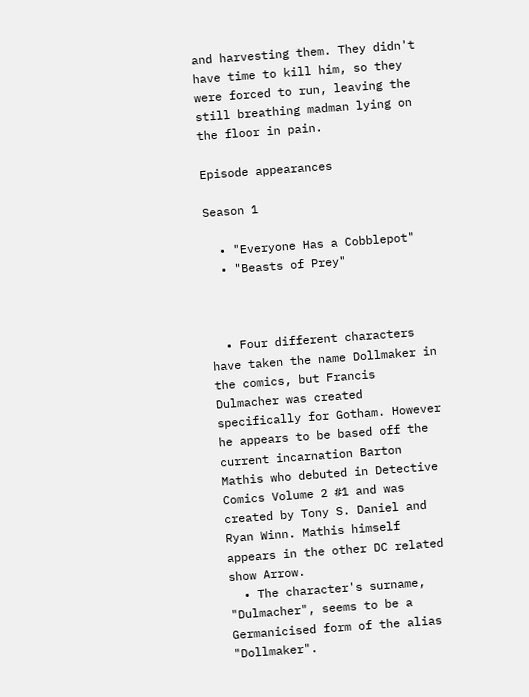and harvesting them. They didn't have time to kill him, so they were forced to run, leaving the still breathing madman lying on the floor in pain.

Episode appearances

Season 1

  • "Everyone Has a Cobblepot"
  • "Beasts of Prey"



  • Four different characters have taken the name Dollmaker in the comics, but Francis Dulmacher was created specifically for Gotham. However he appears to be based off the current incarnation Barton Mathis who debuted in Detective Comics Volume 2 #1 and was created by Tony S. Daniel and Ryan Winn. Mathis himself appears in the other DC related show Arrow.
  • The character's surname, "Dulmacher", seems to be a Germanicised form of the alias "Dollmaker".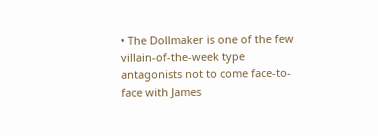• The Dollmaker is one of the few villain-of-the-week type antagonists not to come face-to-face with James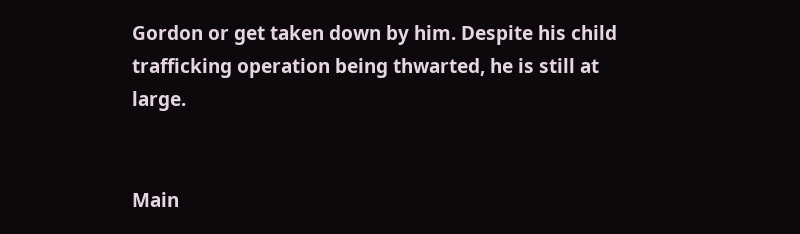Gordon or get taken down by him. Despite his child trafficking operation being thwarted, he is still at large.


Main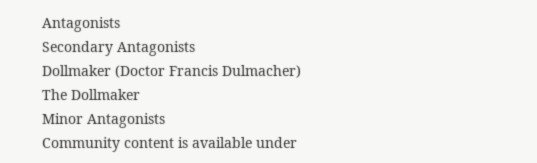Antagonists
Secondary Antagonists
Dollmaker (Doctor Francis Dulmacher)
The Dollmaker
Minor Antagonists
Community content is available under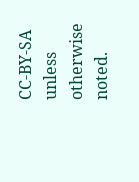CC-BY-SA unless otherwise noted.